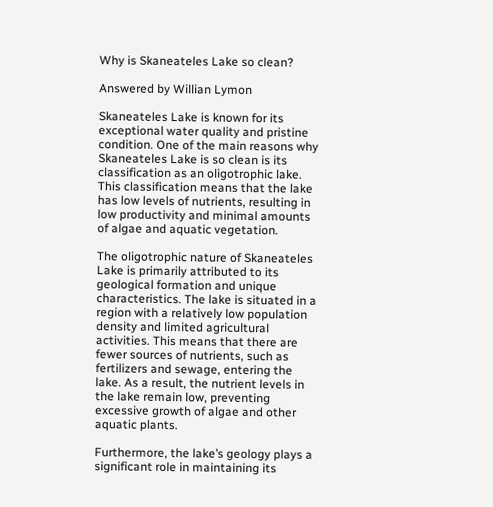Why is Skaneateles Lake so clean?

Answered by Willian Lymon

Skaneateles Lake is known for its exceptional water quality and pristine condition. One of the main reasons why Skaneateles Lake is so clean is its classification as an oligotrophic lake. This classification means that the lake has low levels of nutrients, resulting in low productivity and minimal amounts of algae and aquatic vegetation.

The oligotrophic nature of Skaneateles Lake is primarily attributed to its geological formation and unique characteristics. The lake is situated in a region with a relatively low population density and limited agricultural activities. This means that there are fewer sources of nutrients, such as fertilizers and sewage, entering the lake. As a result, the nutrient levels in the lake remain low, preventing excessive growth of algae and other aquatic plants.

Furthermore, the lake’s geology plays a significant role in maintaining its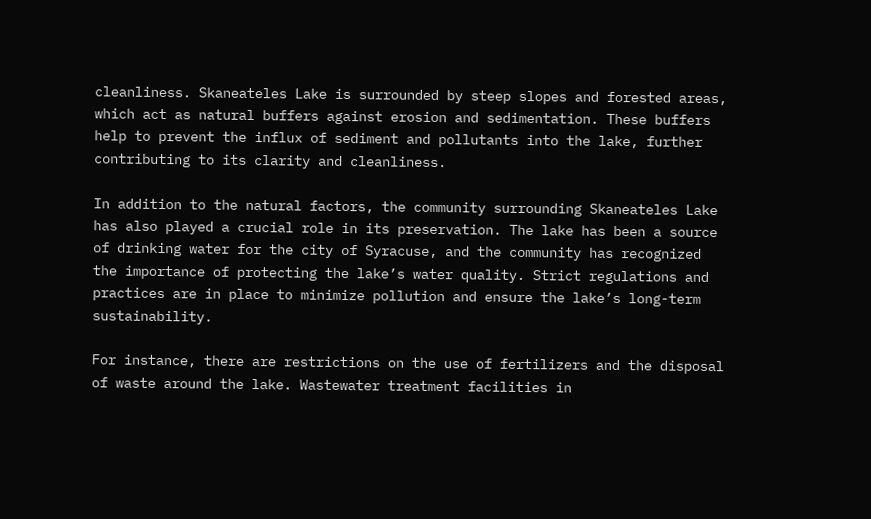cleanliness. Skaneateles Lake is surrounded by steep slopes and forested areas, which act as natural buffers against erosion and sedimentation. These buffers help to prevent the influx of sediment and pollutants into the lake, further contributing to its clarity and cleanliness.

In addition to the natural factors, the community surrounding Skaneateles Lake has also played a crucial role in its preservation. The lake has been a source of drinking water for the city of Syracuse, and the community has recognized the importance of protecting the lake’s water quality. Strict regulations and practices are in place to minimize pollution and ensure the lake’s long-term sustainability.

For instance, there are restrictions on the use of fertilizers and the disposal of waste around the lake. Wastewater treatment facilities in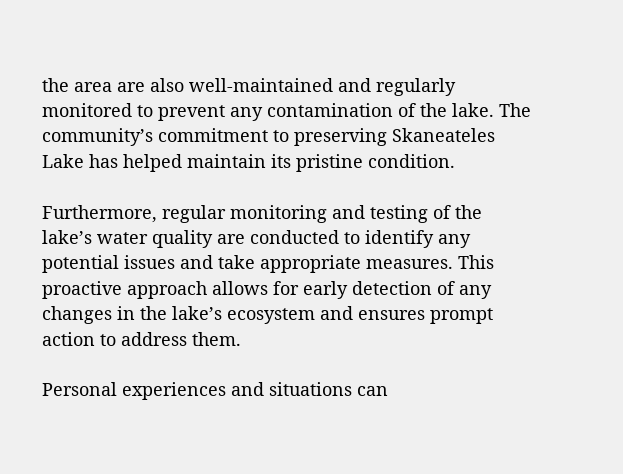the area are also well-maintained and regularly monitored to prevent any contamination of the lake. The community’s commitment to preserving Skaneateles Lake has helped maintain its pristine condition.

Furthermore, regular monitoring and testing of the lake’s water quality are conducted to identify any potential issues and take appropriate measures. This proactive approach allows for early detection of any changes in the lake’s ecosystem and ensures prompt action to address them.

Personal experiences and situations can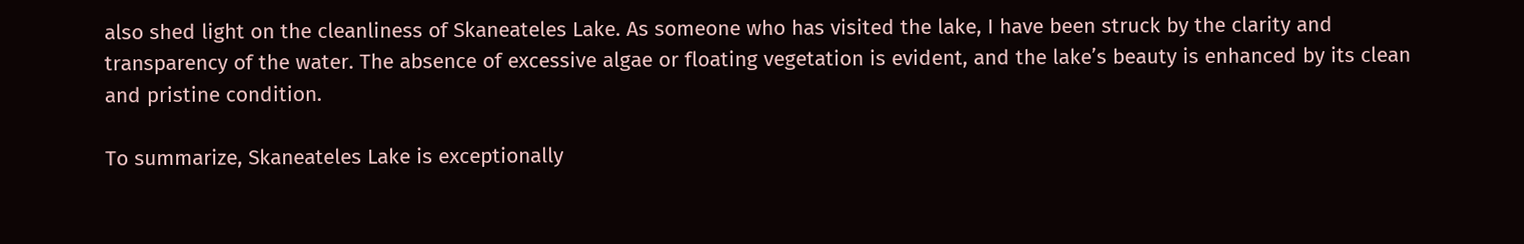also shed light on the cleanliness of Skaneateles Lake. As someone who has visited the lake, I have been struck by the clarity and transparency of the water. The absence of excessive algae or floating vegetation is evident, and the lake’s beauty is enhanced by its clean and pristine condition.

To summarize, Skaneateles Lake is exceptionally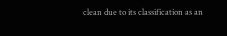clean due to its classification as an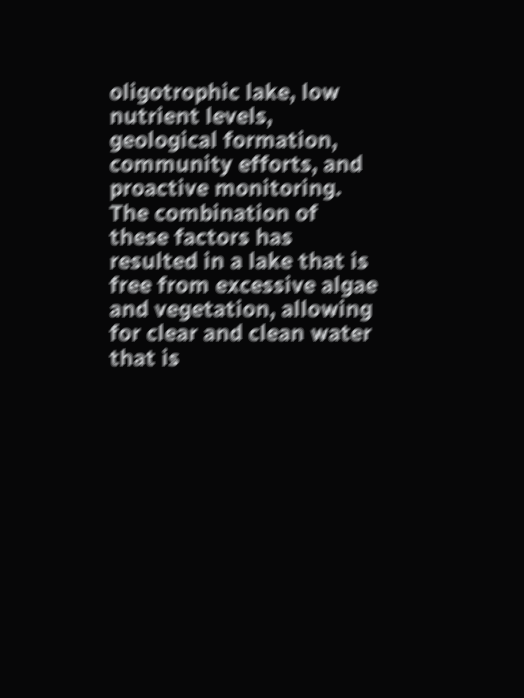oligotrophic lake, low nutrient levels, geological formation, community efforts, and proactive monitoring. The combination of these factors has resulted in a lake that is free from excessive algae and vegetation, allowing for clear and clean water that is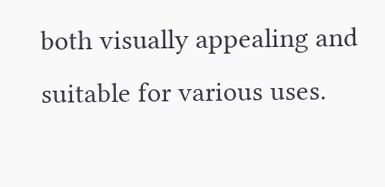both visually appealing and suitable for various uses.